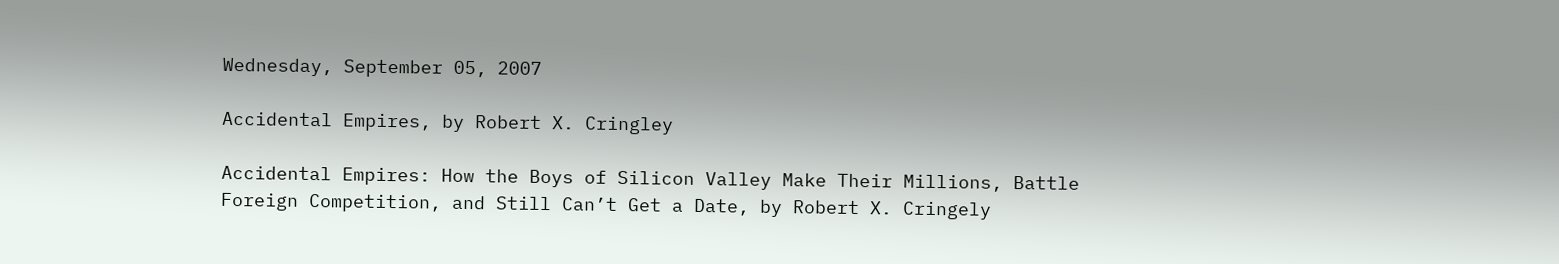Wednesday, September 05, 2007

Accidental Empires, by Robert X. Cringley

Accidental Empires: How the Boys of Silicon Valley Make Their Millions, Battle Foreign Competition, and Still Can’t Get a Date, by Robert X. Cringely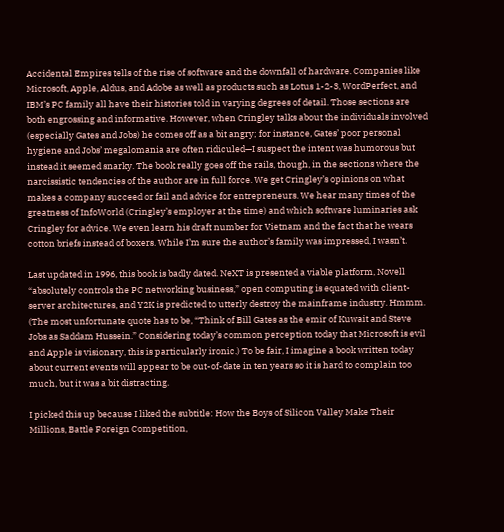Accidental Empires tells of the rise of software and the downfall of hardware. Companies like Microsoft, Apple, Aldus, and Adobe as well as products such as Lotus 1-2-3, WordPerfect, and IBM’s PC family all have their histories told in varying degrees of detail. Those sections are both engrossing and informative. However, when Cringley talks about the individuals involved (especially Gates and Jobs) he comes off as a bit angry; for instance, Gates’ poor personal hygiene and Jobs’ megalomania are often ridiculed—I suspect the intent was humorous but instead it seemed snarky. The book really goes off the rails, though, in the sections where the narcissistic tendencies of the author are in full force. We get Cringley’s opinions on what makes a company succeed or fail and advice for entrepreneurs. We hear many times of the greatness of InfoWorld (Cringley’s employer at the time) and which software luminaries ask Cringley for advice. We even learn his draft number for Vietnam and the fact that he wears cotton briefs instead of boxers. While I’m sure the author’s family was impressed, I wasn’t.

Last updated in 1996, this book is badly dated. NeXT is presented a viable platform, Novell “absolutely controls the PC networking business,” open computing is equated with client-server architectures, and Y2K is predicted to utterly destroy the mainframe industry. Hmmm. (The most unfortunate quote has to be, “Think of Bill Gates as the emir of Kuwait and Steve Jobs as Saddam Hussein.” Considering today’s common perception today that Microsoft is evil and Apple is visionary, this is particularly ironic.) To be fair, I imagine a book written today about current events will appear to be out-of-date in ten years so it is hard to complain too much, but it was a bit distracting.

I picked this up because I liked the subtitle: How the Boys of Silicon Valley Make Their Millions, Battle Foreign Competition,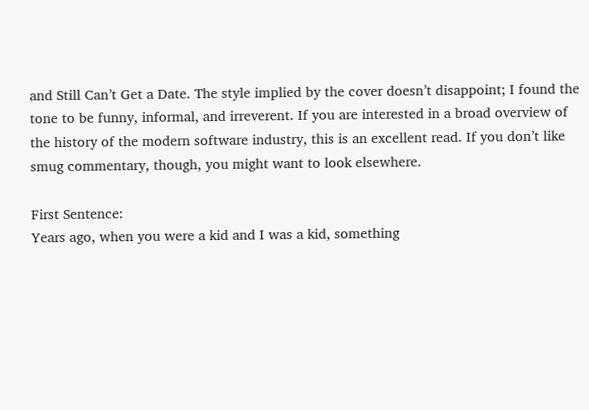and Still Can’t Get a Date. The style implied by the cover doesn’t disappoint; I found the tone to be funny, informal, and irreverent. If you are interested in a broad overview of the history of the modern software industry, this is an excellent read. If you don’t like smug commentary, though, you might want to look elsewhere.

First Sentence:
Years ago, when you were a kid and I was a kid, something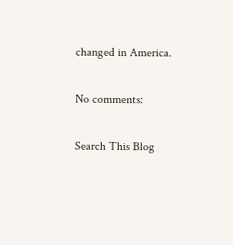changed in America.

No comments:

Search This Blog